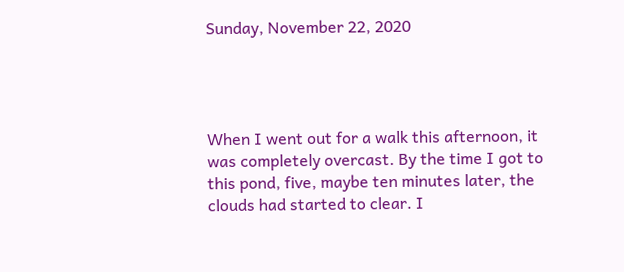Sunday, November 22, 2020




When I went out for a walk this afternoon, it was completely overcast. By the time I got to this pond, five, maybe ten minutes later, the clouds had started to clear. I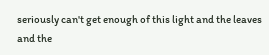seriously can't get enough of this light and the leaves and the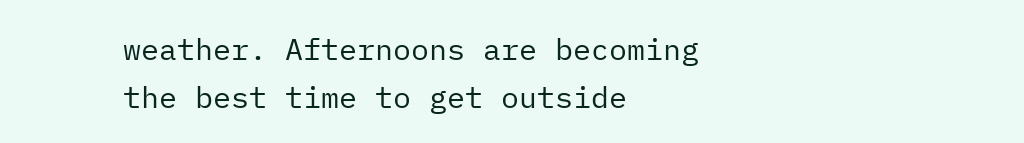weather. Afternoons are becoming the best time to get outside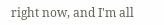right now, and I'm all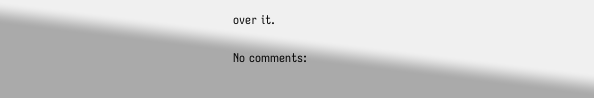over it.

No comments: